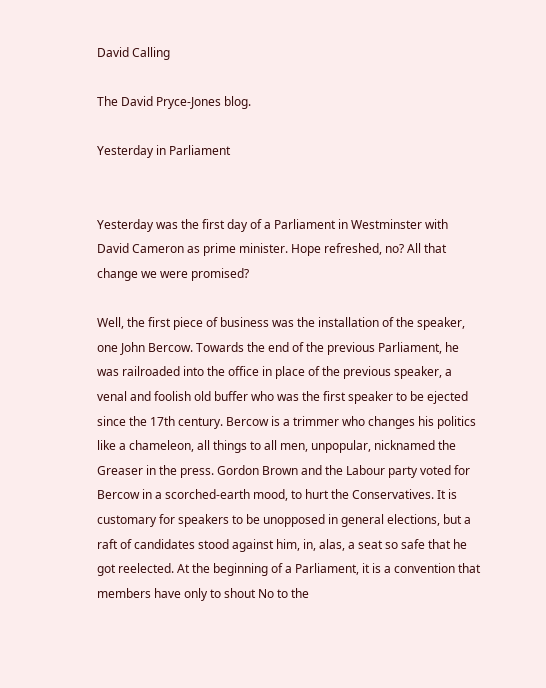David Calling

The David Pryce-Jones blog.

Yesterday in Parliament


Yesterday was the first day of a Parliament in Westminster with David Cameron as prime minister. Hope refreshed, no? All that change we were promised?

Well, the first piece of business was the installation of the speaker, one John Bercow. Towards the end of the previous Parliament, he was railroaded into the office in place of the previous speaker, a venal and foolish old buffer who was the first speaker to be ejected since the 17th century. Bercow is a trimmer who changes his politics like a chameleon, all things to all men, unpopular, nicknamed the Greaser in the press. Gordon Brown and the Labour party voted for Bercow in a scorched-earth mood, to hurt the Conservatives. It is customary for speakers to be unopposed in general elections, but a raft of candidates stood against him, in, alas, a seat so safe that he got reelected. At the beginning of a Parliament, it is a convention that members have only to shout No to the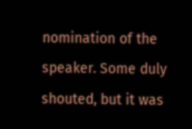nomination of the speaker. Some duly shouted, but it was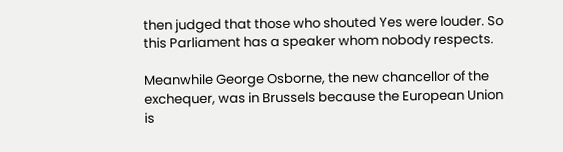then judged that those who shouted Yes were louder. So this Parliament has a speaker whom nobody respects.

Meanwhile George Osborne, the new chancellor of the exchequer, was in Brussels because the European Union is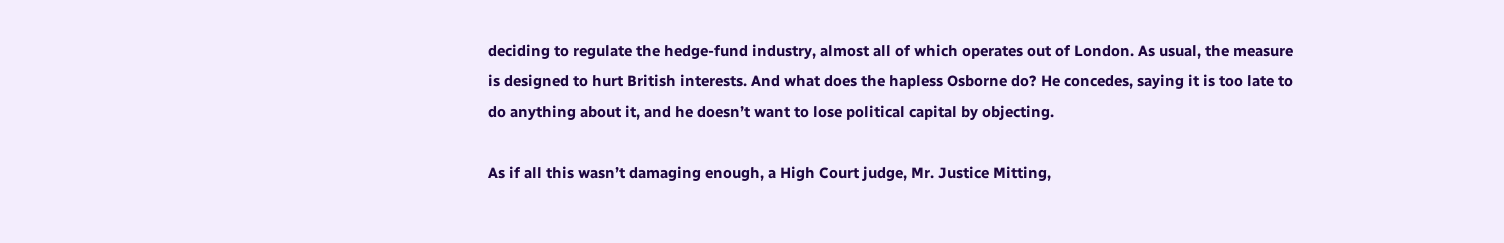deciding to regulate the hedge-fund industry, almost all of which operates out of London. As usual, the measure is designed to hurt British interests. And what does the hapless Osborne do? He concedes, saying it is too late to do anything about it, and he doesn’t want to lose political capital by objecting.

As if all this wasn’t damaging enough, a High Court judge, Mr. Justice Mitting,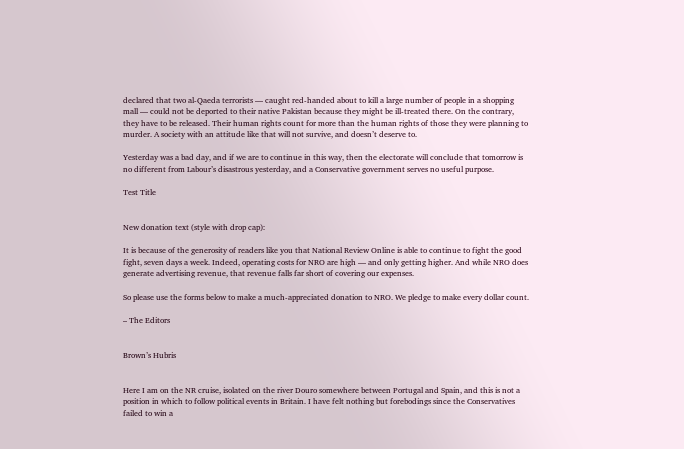declared that two al-Qaeda terrorists — caught red-handed about to kill a large number of people in a shopping mall — could not be deported to their native Pakistan because they might be ill-treated there. On the contrary, they have to be released. Their human rights count for more than the human rights of those they were planning to murder. A society with an attitude like that will not survive, and doesn’t deserve to.

Yesterday was a bad day, and if we are to continue in this way, then the electorate will conclude that tomorrow is no different from Labour’s disastrous yesterday, and a Conservative government serves no useful purpose.

Test Title


New donation text (style with drop cap):

It is because of the generosity of readers like you that National Review Online is able to continue to fight the good fight, seven days a week. Indeed, operating costs for NRO are high — and only getting higher. And while NRO does generate advertising revenue, that revenue falls far short of covering our expenses.

So please use the forms below to make a much-appreciated donation to NRO. We pledge to make every dollar count.

– The Editors


Brown’s Hubris


Here I am on the NR cruise, isolated on the river Douro somewhere between Portugal and Spain, and this is not a position in which to follow political events in Britain. I have felt nothing but forebodings since the Conservatives failed to win a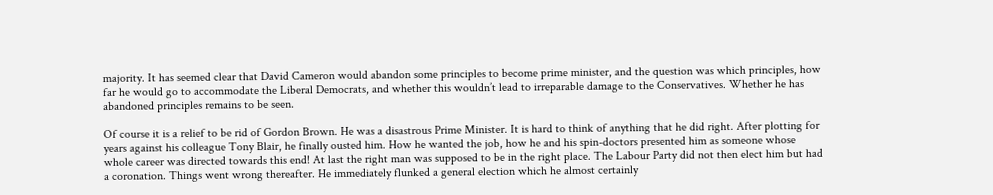majority. It has seemed clear that David Cameron would abandon some principles to become prime minister, and the question was which principles, how far he would go to accommodate the Liberal Democrats, and whether this wouldn’t lead to irreparable damage to the Conservatives. Whether he has abandoned principles remains to be seen.

Of course it is a relief to be rid of Gordon Brown. He was a disastrous Prime Minister. It is hard to think of anything that he did right. After plotting for years against his colleague Tony Blair, he finally ousted him. How he wanted the job, how he and his spin-doctors presented him as someone whose whole career was directed towards this end! At last the right man was supposed to be in the right place. The Labour Party did not then elect him but had a coronation. Things went wrong thereafter. He immediately flunked a general election which he almost certainly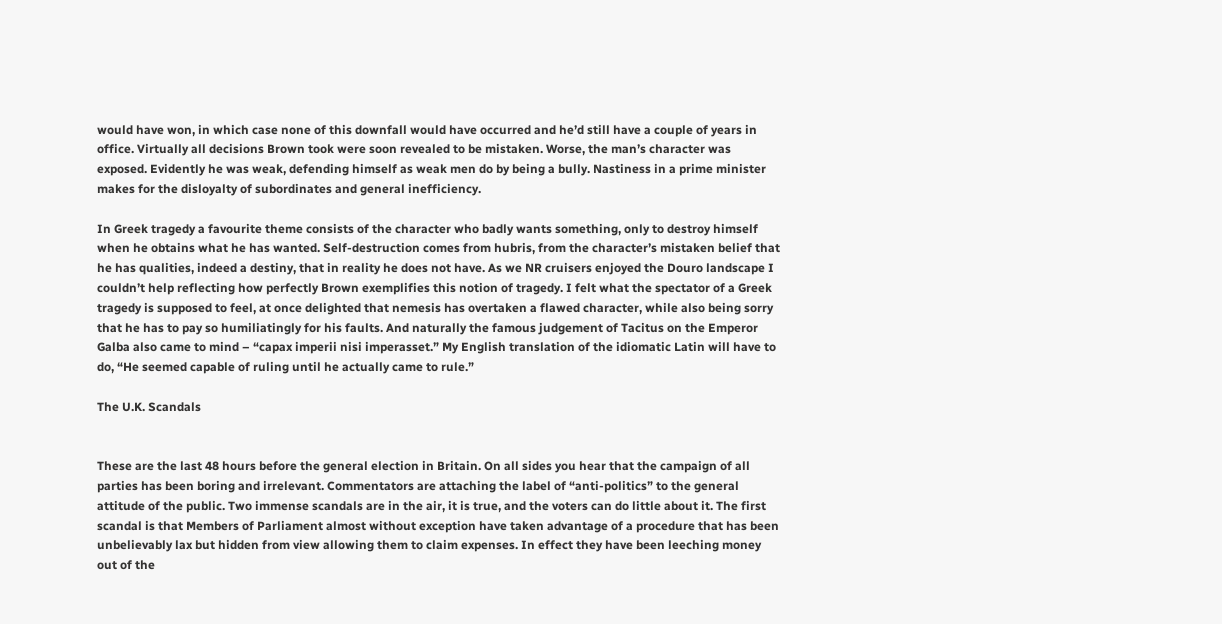would have won, in which case none of this downfall would have occurred and he’d still have a couple of years in office. Virtually all decisions Brown took were soon revealed to be mistaken. Worse, the man’s character was exposed. Evidently he was weak, defending himself as weak men do by being a bully. Nastiness in a prime minister makes for the disloyalty of subordinates and general inefficiency.

In Greek tragedy a favourite theme consists of the character who badly wants something, only to destroy himself when he obtains what he has wanted. Self-destruction comes from hubris, from the character’s mistaken belief that he has qualities, indeed a destiny, that in reality he does not have. As we NR cruisers enjoyed the Douro landscape I couldn’t help reflecting how perfectly Brown exemplifies this notion of tragedy. I felt what the spectator of a Greek tragedy is supposed to feel, at once delighted that nemesis has overtaken a flawed character, while also being sorry that he has to pay so humiliatingly for his faults. And naturally the famous judgement of Tacitus on the Emperor Galba also came to mind – “capax imperii nisi imperasset.” My English translation of the idiomatic Latin will have to do, “He seemed capable of ruling until he actually came to rule.”

The U.K. Scandals


These are the last 48 hours before the general election in Britain. On all sides you hear that the campaign of all parties has been boring and irrelevant. Commentators are attaching the label of “anti-politics” to the general attitude of the public. Two immense scandals are in the air, it is true, and the voters can do little about it. The first scandal is that Members of Parliament almost without exception have taken advantage of a procedure that has been unbelievably lax but hidden from view allowing them to claim expenses. In effect they have been leeching money out of the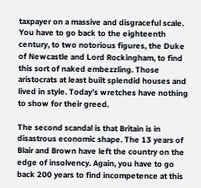taxpayer on a massive and disgraceful scale. You have to go back to the eighteenth century, to two notorious figures, the Duke of Newcastle and Lord Rockingham, to find this sort of naked embezzling. Those aristocrats at least built splendid houses and lived in style. Today’s wretches have nothing to show for their greed.

The second scandal is that Britain is in disastrous economic shape. The 13 years of Blair and Brown have left the country on the edge of insolvency. Again, you have to go back 200 years to find incompetence at this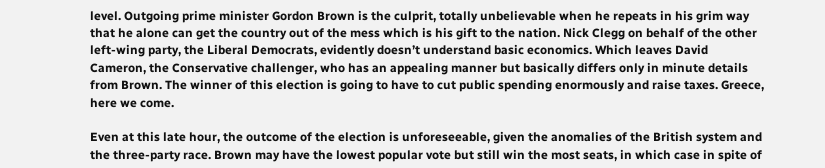level. Outgoing prime minister Gordon Brown is the culprit, totally unbelievable when he repeats in his grim way that he alone can get the country out of the mess which is his gift to the nation. Nick Clegg on behalf of the other left-wing party, the Liberal Democrats, evidently doesn’t understand basic economics. Which leaves David Cameron, the Conservative challenger, who has an appealing manner but basically differs only in minute details from Brown. The winner of this election is going to have to cut public spending enormously and raise taxes. Greece, here we come.

Even at this late hour, the outcome of the election is unforeseeable, given the anomalies of the British system and the three-party race. Brown may have the lowest popular vote but still win the most seats, in which case in spite of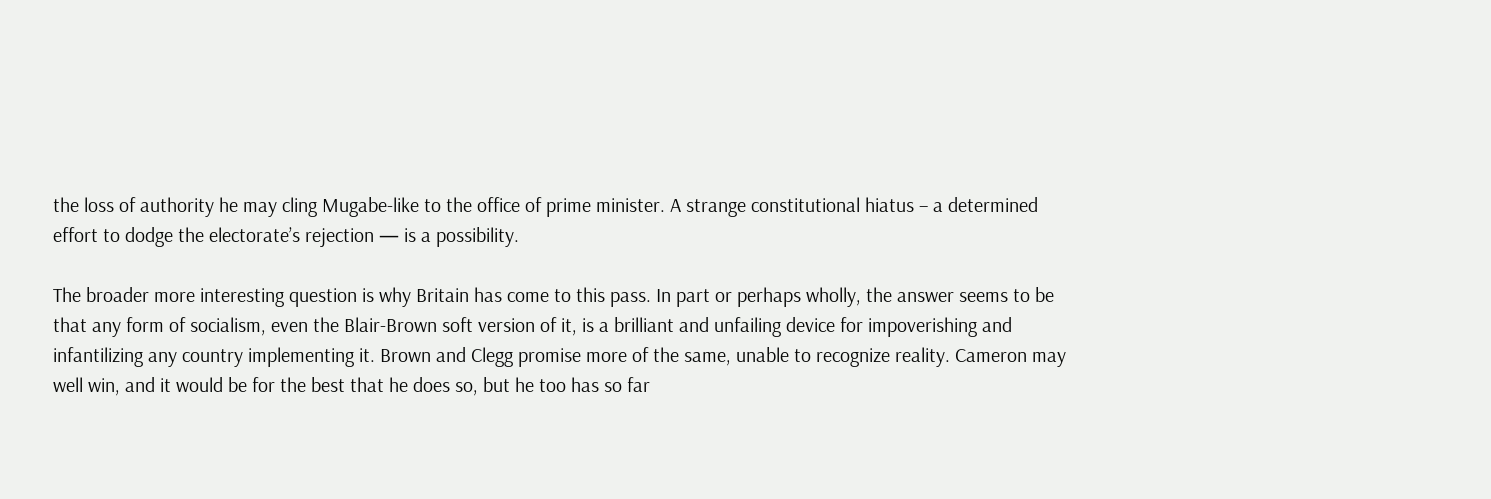the loss of authority he may cling Mugabe-like to the office of prime minister. A strange constitutional hiatus – a determined effort to dodge the electorate’s rejection — is a possibility.

The broader more interesting question is why Britain has come to this pass. In part or perhaps wholly, the answer seems to be that any form of socialism, even the Blair-Brown soft version of it, is a brilliant and unfailing device for impoverishing and infantilizing any country implementing it. Brown and Clegg promise more of the same, unable to recognize reality. Cameron may well win, and it would be for the best that he does so, but he too has so far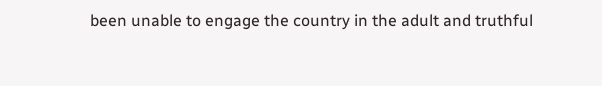been unable to engage the country in the adult and truthful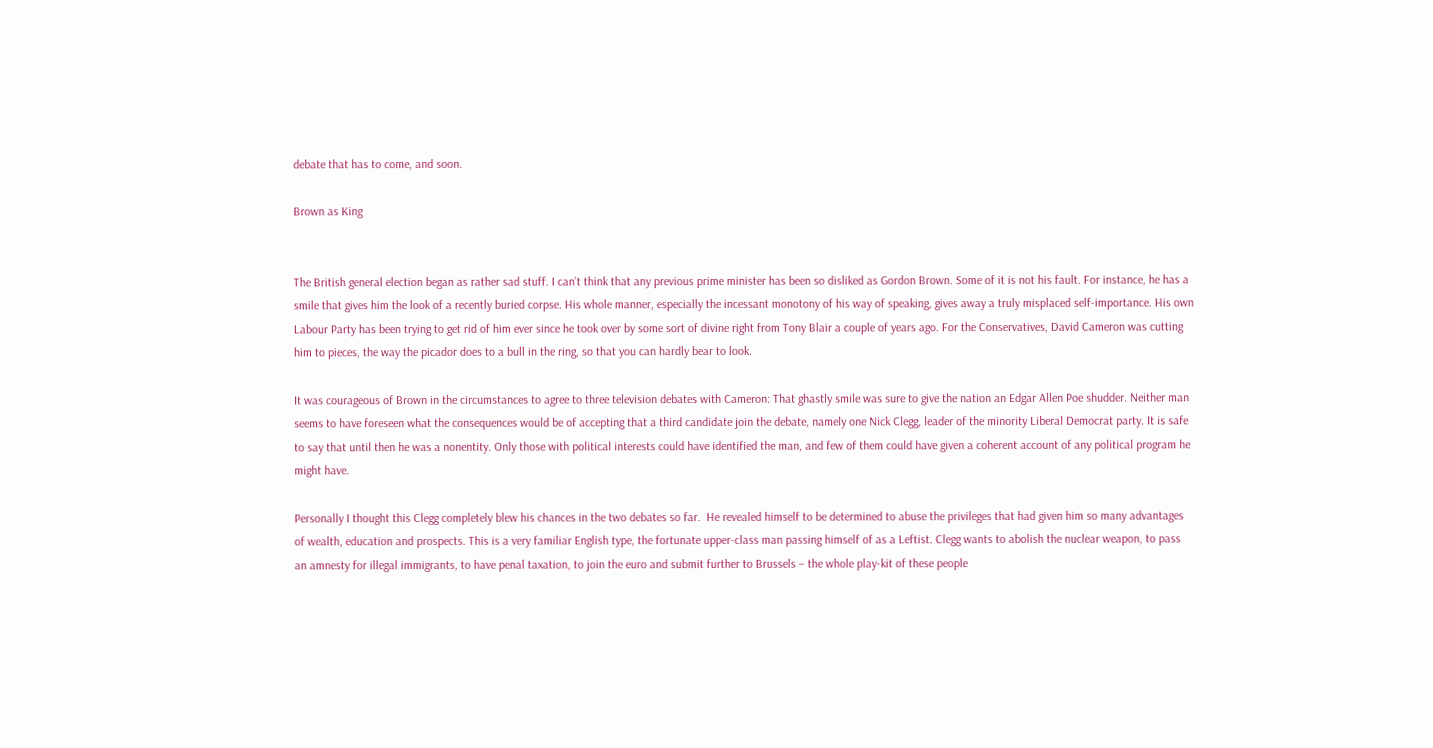debate that has to come, and soon.

Brown as King


The British general election began as rather sad stuff. I can’t think that any previous prime minister has been so disliked as Gordon Brown. Some of it is not his fault. For instance, he has a smile that gives him the look of a recently buried corpse. His whole manner, especially the incessant monotony of his way of speaking, gives away a truly misplaced self-importance. His own Labour Party has been trying to get rid of him ever since he took over by some sort of divine right from Tony Blair a couple of years ago. For the Conservatives, David Cameron was cutting him to pieces, the way the picador does to a bull in the ring, so that you can hardly bear to look.

It was courageous of Brown in the circumstances to agree to three television debates with Cameron: That ghastly smile was sure to give the nation an Edgar Allen Poe shudder. Neither man seems to have foreseen what the consequences would be of accepting that a third candidate join the debate, namely one Nick Clegg, leader of the minority Liberal Democrat party. It is safe to say that until then he was a nonentity. Only those with political interests could have identified the man, and few of them could have given a coherent account of any political program he might have.

Personally I thought this Clegg completely blew his chances in the two debates so far.  He revealed himself to be determined to abuse the privileges that had given him so many advantages of wealth, education and prospects. This is a very familiar English type, the fortunate upper-class man passing himself of as a Leftist. Clegg wants to abolish the nuclear weapon, to pass an amnesty for illegal immigrants, to have penal taxation, to join the euro and submit further to Brussels – the whole play-kit of these people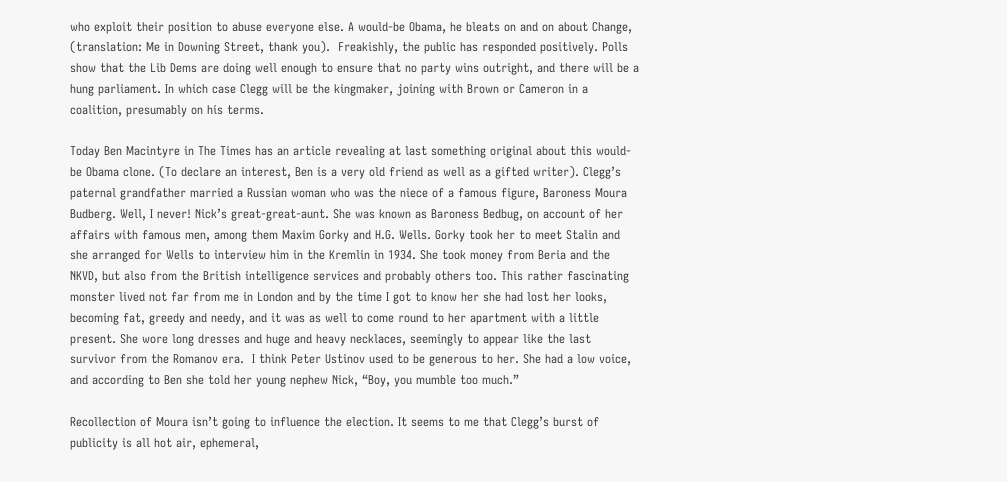who exploit their position to abuse everyone else. A would-be Obama, he bleats on and on about Change, (translation: Me in Downing Street, thank you).  Freakishly, the public has responded positively. Polls show that the Lib Dems are doing well enough to ensure that no party wins outright, and there will be a hung parliament. In which case Clegg will be the kingmaker, joining with Brown or Cameron in a coalition, presumably on his terms.

Today Ben Macintyre in The Times has an article revealing at last something original about this would-be Obama clone. (To declare an interest, Ben is a very old friend as well as a gifted writer). Clegg’s paternal grandfather married a Russian woman who was the niece of a famous figure, Baroness Moura Budberg. Well, I never! Nick’s great-great-aunt. She was known as Baroness Bedbug, on account of her affairs with famous men, among them Maxim Gorky and H.G. Wells. Gorky took her to meet Stalin and she arranged for Wells to interview him in the Kremlin in 1934. She took money from Beria and the NKVD, but also from the British intelligence services and probably others too. This rather fascinating monster lived not far from me in London and by the time I got to know her she had lost her looks, becoming fat, greedy and needy, and it was as well to come round to her apartment with a little present. She wore long dresses and huge and heavy necklaces, seemingly to appear like the last survivor from the Romanov era.  I think Peter Ustinov used to be generous to her. She had a low voice, and according to Ben she told her young nephew Nick, “Boy, you mumble too much.”

Recollection of Moura isn’t going to influence the election. It seems to me that Clegg’s burst of publicity is all hot air, ephemeral,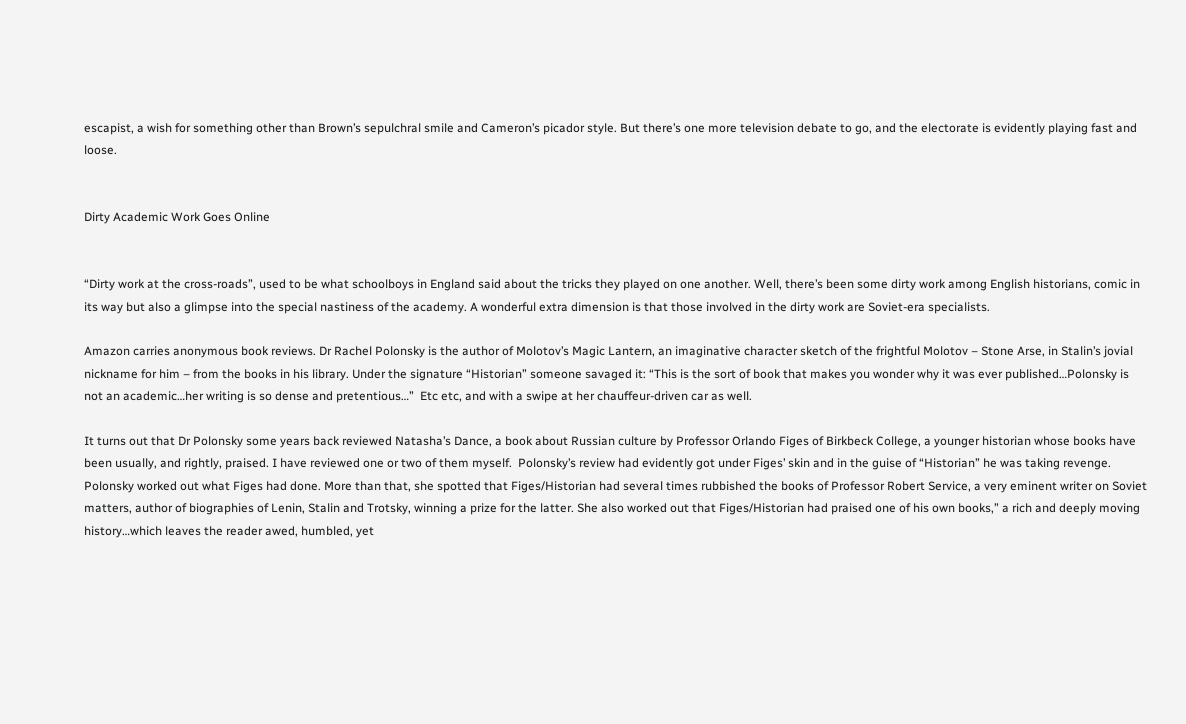escapist, a wish for something other than Brown’s sepulchral smile and Cameron’s picador style. But there’s one more television debate to go, and the electorate is evidently playing fast and loose.


Dirty Academic Work Goes Online


“Dirty work at the cross-roads”, used to be what schoolboys in England said about the tricks they played on one another. Well, there’s been some dirty work among English historians, comic in its way but also a glimpse into the special nastiness of the academy. A wonderful extra dimension is that those involved in the dirty work are Soviet-era specialists.

Amazon carries anonymous book reviews. Dr Rachel Polonsky is the author of Molotov’s Magic Lantern, an imaginative character sketch of the frightful Molotov – Stone Arse, in Stalin’s jovial nickname for him – from the books in his library. Under the signature “Historian” someone savaged it: “This is the sort of book that makes you wonder why it was ever published…Polonsky is not an academic…her writing is so dense and pretentious…”  Etc etc, and with a swipe at her chauffeur-driven car as well.

It turns out that Dr Polonsky some years back reviewed Natasha’s Dance, a book about Russian culture by Professor Orlando Figes of Birkbeck College, a younger historian whose books have been usually, and rightly, praised. I have reviewed one or two of them myself.  Polonsky’s review had evidently got under Figes’ skin and in the guise of “Historian” he was taking revenge. Polonsky worked out what Figes had done. More than that, she spotted that Figes/Historian had several times rubbished the books of Professor Robert Service, a very eminent writer on Soviet matters, author of biographies of Lenin, Stalin and Trotsky, winning a prize for the latter. She also worked out that Figes/Historian had praised one of his own books,” a rich and deeply moving history…which leaves the reader awed, humbled, yet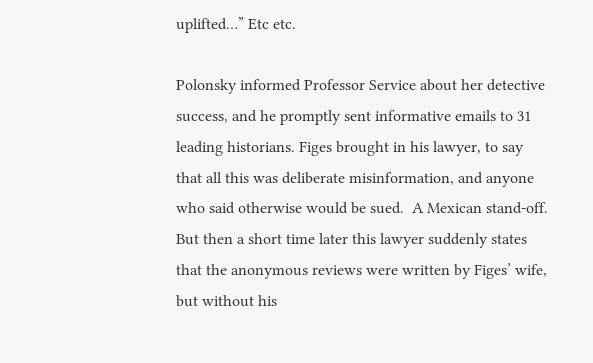uplifted…” Etc etc.

Polonsky informed Professor Service about her detective success, and he promptly sent informative emails to 31 leading historians. Figes brought in his lawyer, to say that all this was deliberate misinformation, and anyone who said otherwise would be sued.  A Mexican stand-off. But then a short time later this lawyer suddenly states that the anonymous reviews were written by Figes’ wife, but without his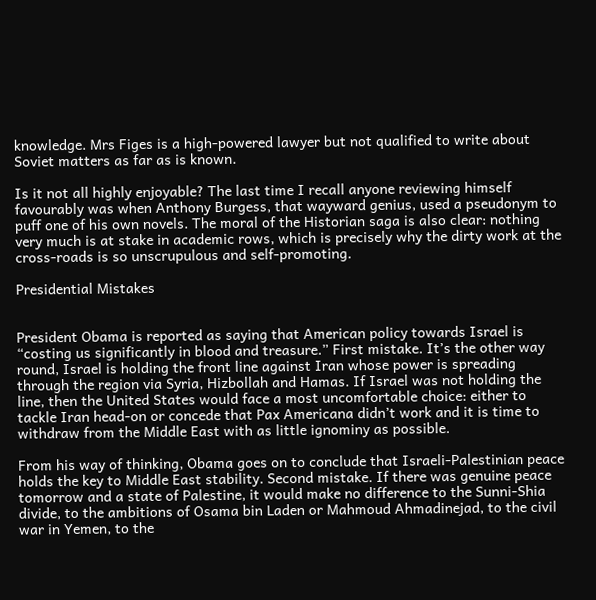knowledge. Mrs Figes is a high-powered lawyer but not qualified to write about Soviet matters as far as is known.

Is it not all highly enjoyable? The last time I recall anyone reviewing himself favourably was when Anthony Burgess, that wayward genius, used a pseudonym to puff one of his own novels. The moral of the Historian saga is also clear: nothing very much is at stake in academic rows, which is precisely why the dirty work at the cross-roads is so unscrupulous and self-promoting.

Presidential Mistakes


President Obama is reported as saying that American policy towards Israel is “costing us significantly in blood and treasure.” First mistake. It’s the other way round, Israel is holding the front line against Iran whose power is spreading through the region via Syria, Hizbollah and Hamas. If Israel was not holding the line, then the United States would face a most uncomfortable choice: either to tackle Iran head-on or concede that Pax Americana didn’t work and it is time to withdraw from the Middle East with as little ignominy as possible.

From his way of thinking, Obama goes on to conclude that Israeli-Palestinian peace holds the key to Middle East stability. Second mistake. If there was genuine peace tomorrow and a state of Palestine, it would make no difference to the Sunni-Shia divide, to the ambitions of Osama bin Laden or Mahmoud Ahmadinejad, to the civil war in Yemen, to the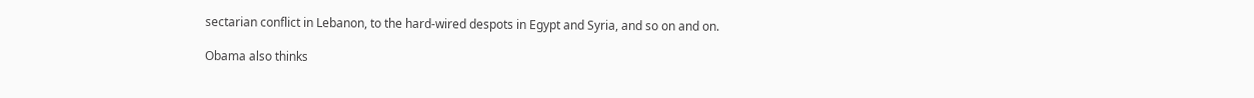sectarian conflict in Lebanon, to the hard-wired despots in Egypt and Syria, and so on and on.

Obama also thinks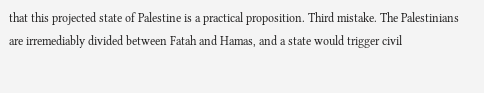that this projected state of Palestine is a practical proposition. Third mistake. The Palestinians are irremediably divided between Fatah and Hamas, and a state would trigger civil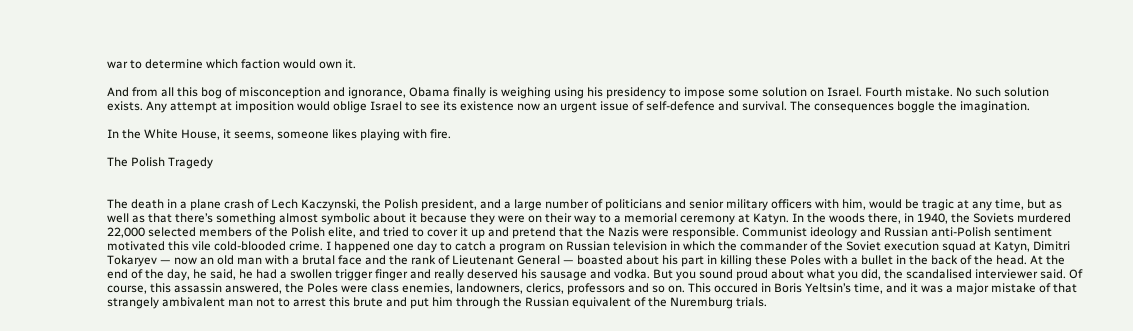war to determine which faction would own it.

And from all this bog of misconception and ignorance, Obama finally is weighing using his presidency to impose some solution on Israel. Fourth mistake. No such solution exists. Any attempt at imposition would oblige Israel to see its existence now an urgent issue of self-defence and survival. The consequences boggle the imagination.

In the White House, it seems, someone likes playing with fire.

The Polish Tragedy


The death in a plane crash of Lech Kaczynski, the Polish president, and a large number of politicians and senior military officers with him, would be tragic at any time, but as well as that there’s something almost symbolic about it because they were on their way to a memorial ceremony at Katyn. In the woods there, in 1940, the Soviets murdered 22,000 selected members of the Polish elite, and tried to cover it up and pretend that the Nazis were responsible. Communist ideology and Russian anti-Polish sentiment motivated this vile cold-blooded crime. I happened one day to catch a program on Russian television in which the commander of the Soviet execution squad at Katyn, Dimitri Tokaryev — now an old man with a brutal face and the rank of Lieutenant General — boasted about his part in killing these Poles with a bullet in the back of the head. At the end of the day, he said, he had a swollen trigger finger and really deserved his sausage and vodka. But you sound proud about what you did, the scandalised interviewer said. Of course, this assassin answered, the Poles were class enemies, landowners, clerics, professors and so on. This occured in Boris Yeltsin’s time, and it was a major mistake of that strangely ambivalent man not to arrest this brute and put him through the Russian equivalent of the Nuremburg trials.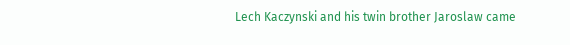Lech Kaczynski and his twin brother Jaroslaw came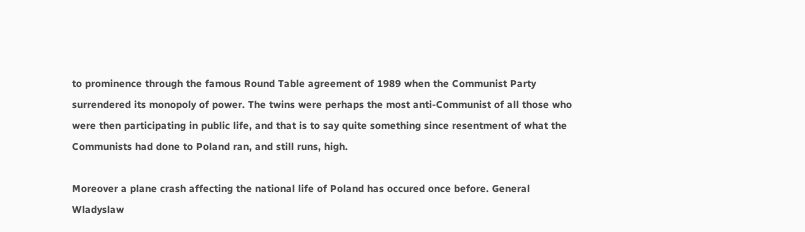to prominence through the famous Round Table agreement of 1989 when the Communist Party surrendered its monopoly of power. The twins were perhaps the most anti-Communist of all those who were then participating in public life, and that is to say quite something since resentment of what the Communists had done to Poland ran, and still runs, high.

Moreover a plane crash affecting the national life of Poland has occured once before. General Wladyslaw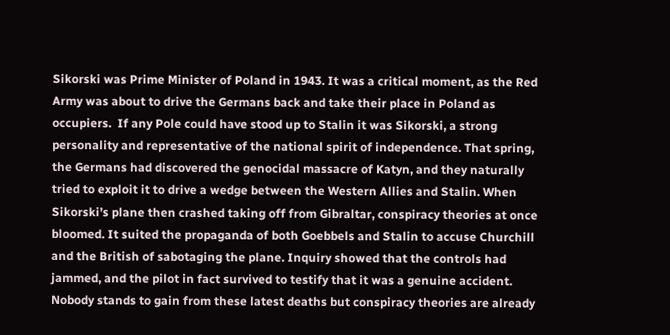Sikorski was Prime Minister of Poland in 1943. It was a critical moment, as the Red Army was about to drive the Germans back and take their place in Poland as occupiers.  If any Pole could have stood up to Stalin it was Sikorski, a strong personality and representative of the national spirit of independence. That spring, the Germans had discovered the genocidal massacre of Katyn, and they naturally tried to exploit it to drive a wedge between the Western Allies and Stalin. When Sikorski’s plane then crashed taking off from Gibraltar, conspiracy theories at once bloomed. It suited the propaganda of both Goebbels and Stalin to accuse Churchill and the British of sabotaging the plane. Inquiry showed that the controls had jammed, and the pilot in fact survived to testify that it was a genuine accident. Nobody stands to gain from these latest deaths but conspiracy theories are already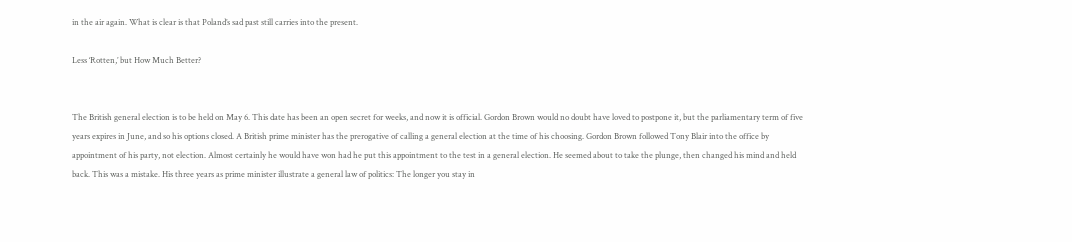in the air again. What is clear is that Poland’s sad past still carries into the present.

Less ‘Rotten,’ but How Much Better?


The British general election is to be held on May 6. This date has been an open secret for weeks, and now it is official. Gordon Brown would no doubt have loved to postpone it, but the parliamentary term of five years expires in June, and so his options closed. A British prime minister has the prerogative of calling a general election at the time of his choosing. Gordon Brown followed Tony Blair into the office by appointment of his party, not election. Almost certainly he would have won had he put this appointment to the test in a general election. He seemed about to take the plunge, then changed his mind and held back. This was a mistake. His three years as prime minister illustrate a general law of politics: The longer you stay in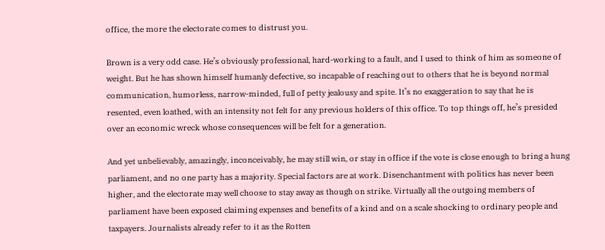office, the more the electorate comes to distrust you.

Brown is a very odd case. He’s obviously professional, hard-working to a fault, and I used to think of him as someone of weight. But he has shown himself humanly defective, so incapable of reaching out to others that he is beyond normal communication, humorless, narrow-minded, full of petty jealousy and spite. It’s no exaggeration to say that he is resented, even loathed, with an intensity not felt for any previous holders of this office. To top things off, he’s presided over an economic wreck whose consequences will be felt for a generation.

And yet unbelievably, amazingly, inconceivably, he may still win, or stay in office if the vote is close enough to bring a hung parliament, and no one party has a majority. Special factors are at work. Disenchantment with politics has never been higher, and the electorate may well choose to stay away as though on strike. Virtually all the outgoing members of parliament have been exposed claiming expenses and benefits of a kind and on a scale shocking to ordinary people and taxpayers. Journalists already refer to it as the Rotten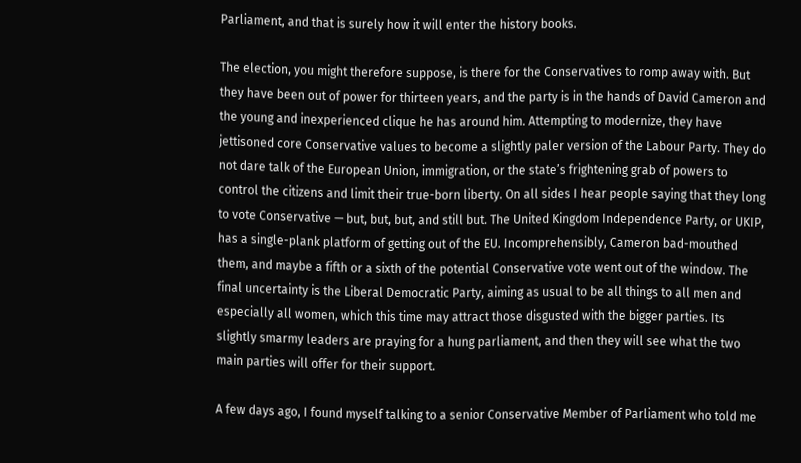Parliament, and that is surely how it will enter the history books.

The election, you might therefore suppose, is there for the Conservatives to romp away with. But they have been out of power for thirteen years, and the party is in the hands of David Cameron and the young and inexperienced clique he has around him. Attempting to modernize, they have jettisoned core Conservative values to become a slightly paler version of the Labour Party. They do not dare talk of the European Union, immigration, or the state’s frightening grab of powers to control the citizens and limit their true-born liberty. On all sides I hear people saying that they long to vote Conservative — but, but, but, and still but. The United Kingdom Independence Party, or UKIP, has a single-plank platform of getting out of the EU. Incomprehensibly, Cameron bad-mouthed them, and maybe a fifth or a sixth of the potential Conservative vote went out of the window. The final uncertainty is the Liberal Democratic Party, aiming as usual to be all things to all men and especially all women, which this time may attract those disgusted with the bigger parties. Its slightly smarmy leaders are praying for a hung parliament, and then they will see what the two main parties will offer for their support.

A few days ago, I found myself talking to a senior Conservative Member of Parliament who told me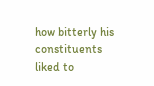how bitterly his constituents liked to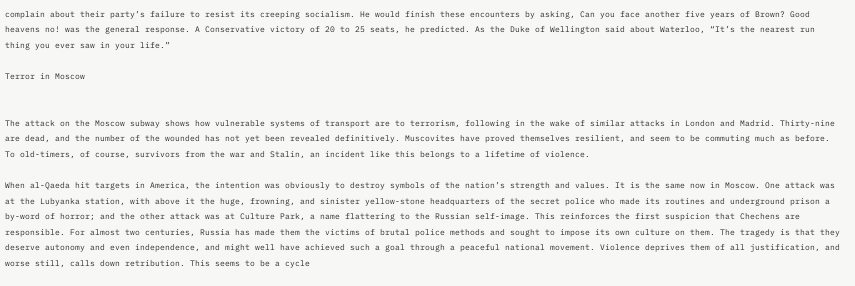complain about their party’s failure to resist its creeping socialism. He would finish these encounters by asking, Can you face another five years of Brown? Good heavens no! was the general response. A Conservative victory of 20 to 25 seats, he predicted. As the Duke of Wellington said about Waterloo, “It’s the nearest run thing you ever saw in your life.”

Terror in Moscow


The attack on the Moscow subway shows how vulnerable systems of transport are to terrorism, following in the wake of similar attacks in London and Madrid. Thirty-nine are dead, and the number of the wounded has not yet been revealed definitively. Muscovites have proved themselves resilient, and seem to be commuting much as before. To old-timers, of course, survivors from the war and Stalin, an incident like this belongs to a lifetime of violence.

When al-Qaeda hit targets in America, the intention was obviously to destroy symbols of the nation’s strength and values. It is the same now in Moscow. One attack was at the Lubyanka station, with above it the huge, frowning, and sinister yellow-stone headquarters of the secret police who made its routines and underground prison a by-word of horror; and the other attack was at Culture Park, a name flattering to the Russian self-image. This reinforces the first suspicion that Chechens are responsible. For almost two centuries, Russia has made them the victims of brutal police methods and sought to impose its own culture on them. The tragedy is that they deserve autonomy and even independence, and might well have achieved such a goal through a peaceful national movement. Violence deprives them of all justification, and worse still, calls down retribution. This seems to be a cycle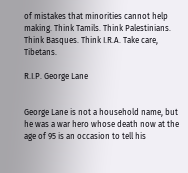of mistakes that minorities cannot help making. Think Tamils. Think Palestinians. Think Basques. Think I.R.A. Take care, Tibetans.

R.I.P. George Lane


George Lane is not a household name, but he was a war hero whose death now at the age of 95 is an occasion to tell his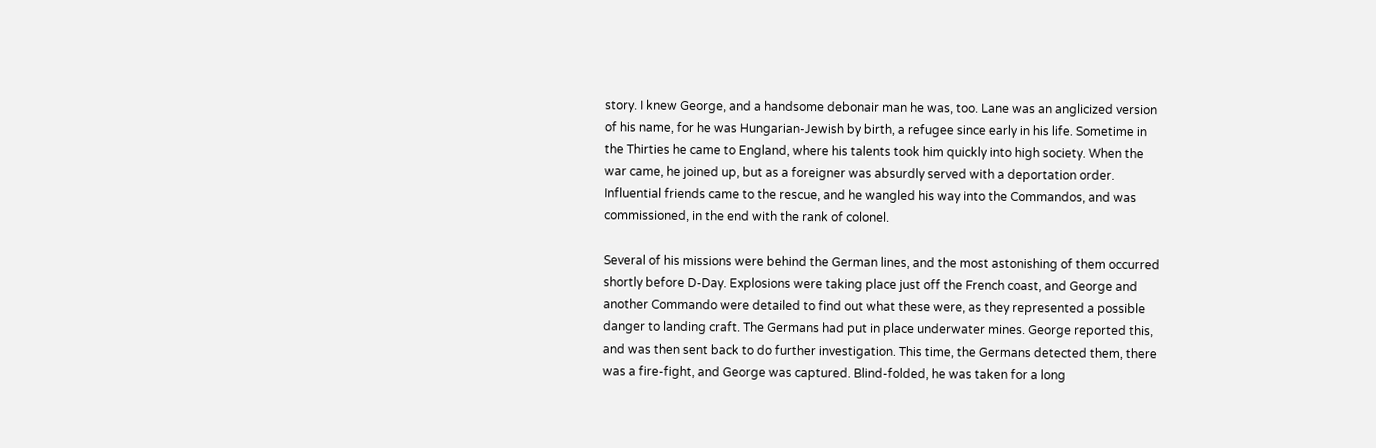story. I knew George, and a handsome debonair man he was, too. Lane was an anglicized version of his name, for he was Hungarian-Jewish by birth, a refugee since early in his life. Sometime in the Thirties he came to England, where his talents took him quickly into high society. When the war came, he joined up, but as a foreigner was absurdly served with a deportation order. Influential friends came to the rescue, and he wangled his way into the Commandos, and was commissioned, in the end with the rank of colonel.

Several of his missions were behind the German lines, and the most astonishing of them occurred shortly before D-Day. Explosions were taking place just off the French coast, and George and another Commando were detailed to find out what these were, as they represented a possible danger to landing craft. The Germans had put in place underwater mines. George reported this, and was then sent back to do further investigation. This time, the Germans detected them, there was a fire-fight, and George was captured. Blind-folded, he was taken for a long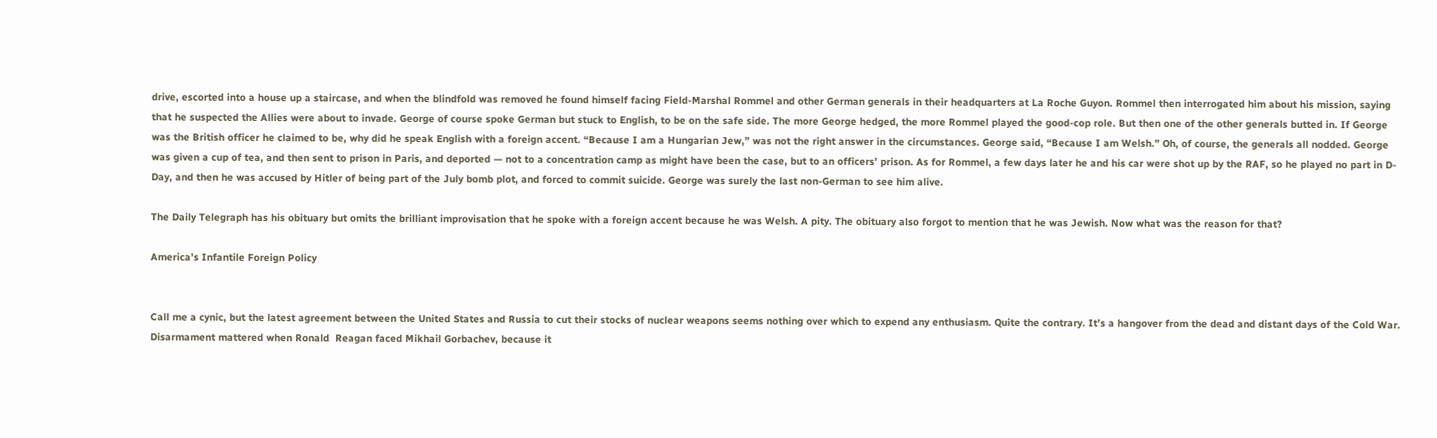drive, escorted into a house up a staircase, and when the blindfold was removed he found himself facing Field-Marshal Rommel and other German generals in their headquarters at La Roche Guyon. Rommel then interrogated him about his mission, saying that he suspected the Allies were about to invade. George of course spoke German but stuck to English, to be on the safe side. The more George hedged, the more Rommel played the good-cop role. But then one of the other generals butted in. If George was the British officer he claimed to be, why did he speak English with a foreign accent. “Because I am a Hungarian Jew,” was not the right answer in the circumstances. George said, “Because I am Welsh.” Oh, of course, the generals all nodded. George was given a cup of tea, and then sent to prison in Paris, and deported — not to a concentration camp as might have been the case, but to an officers’ prison. As for Rommel, a few days later he and his car were shot up by the RAF, so he played no part in D-Day, and then he was accused by Hitler of being part of the July bomb plot, and forced to commit suicide. George was surely the last non-German to see him alive.

The Daily Telegraph has his obituary but omits the brilliant improvisation that he spoke with a foreign accent because he was Welsh. A pity. The obituary also forgot to mention that he was Jewish. Now what was the reason for that?

America’s Infantile Foreign Policy


Call me a cynic, but the latest agreement between the United States and Russia to cut their stocks of nuclear weapons seems nothing over which to expend any enthusiasm. Quite the contrary. It’s a hangover from the dead and distant days of the Cold War. Disarmament mattered when Ronald  Reagan faced Mikhail Gorbachev, because it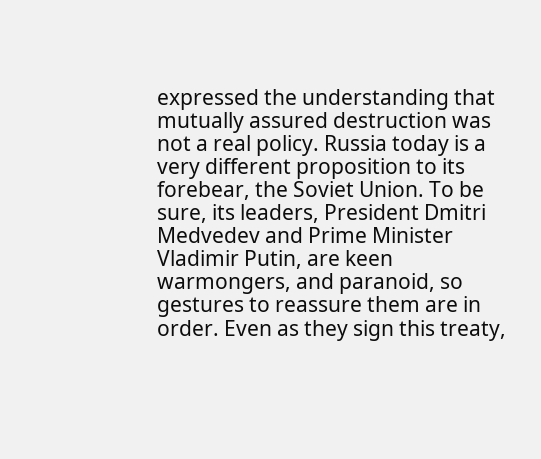expressed the understanding that mutually assured destruction was not a real policy. Russia today is a very different proposition to its forebear, the Soviet Union. To be sure, its leaders, President Dmitri Medvedev and Prime Minister Vladimir Putin, are keen warmongers, and paranoid, so gestures to reassure them are in order. Even as they sign this treaty,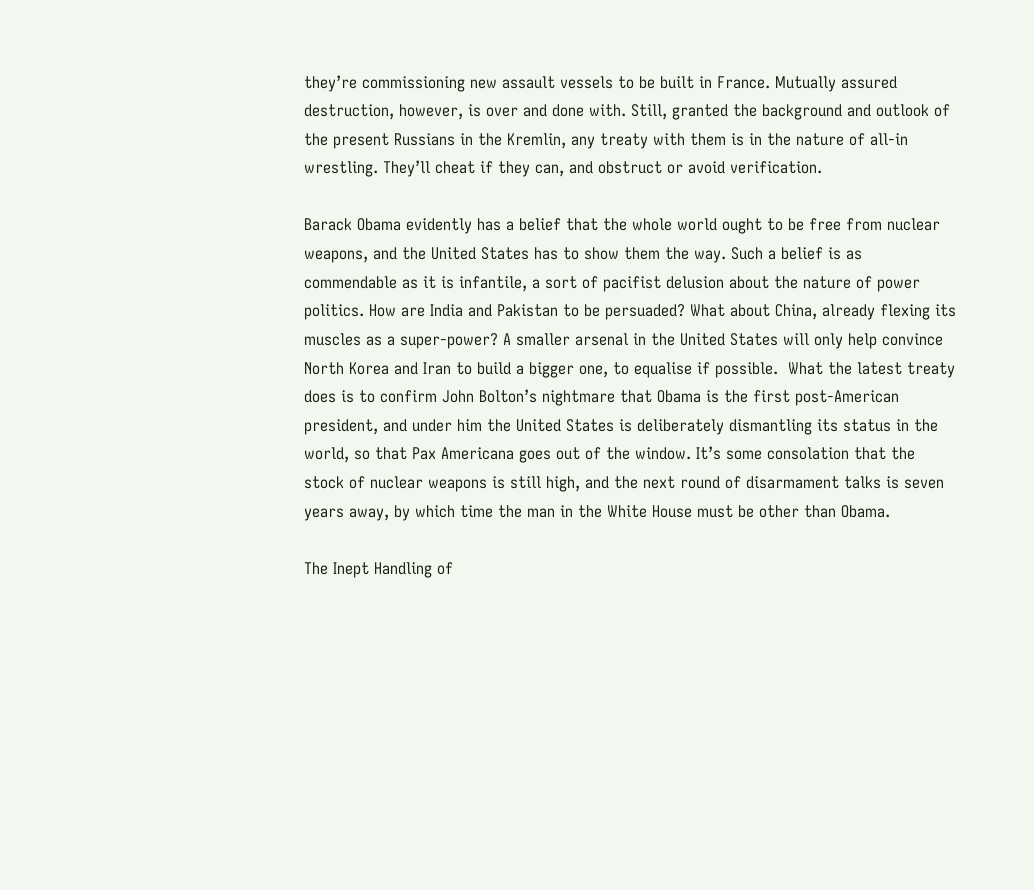they’re commissioning new assault vessels to be built in France. Mutually assured destruction, however, is over and done with. Still, granted the background and outlook of the present Russians in the Kremlin, any treaty with them is in the nature of all-in wrestling. They’ll cheat if they can, and obstruct or avoid verification.

Barack Obama evidently has a belief that the whole world ought to be free from nuclear weapons, and the United States has to show them the way. Such a belief is as commendable as it is infantile, a sort of pacifist delusion about the nature of power  politics. How are India and Pakistan to be persuaded? What about China, already flexing its muscles as a super-power? A smaller arsenal in the United States will only help convince North Korea and Iran to build a bigger one, to equalise if possible.  What the latest treaty does is to confirm John Bolton’s nightmare that Obama is the first post-American president, and under him the United States is deliberately dismantling its status in the world, so that Pax Americana goes out of the window. It’s some consolation that the stock of nuclear weapons is still high, and the next round of disarmament talks is seven years away, by which time the man in the White House must be other than Obama.

The Inept Handling of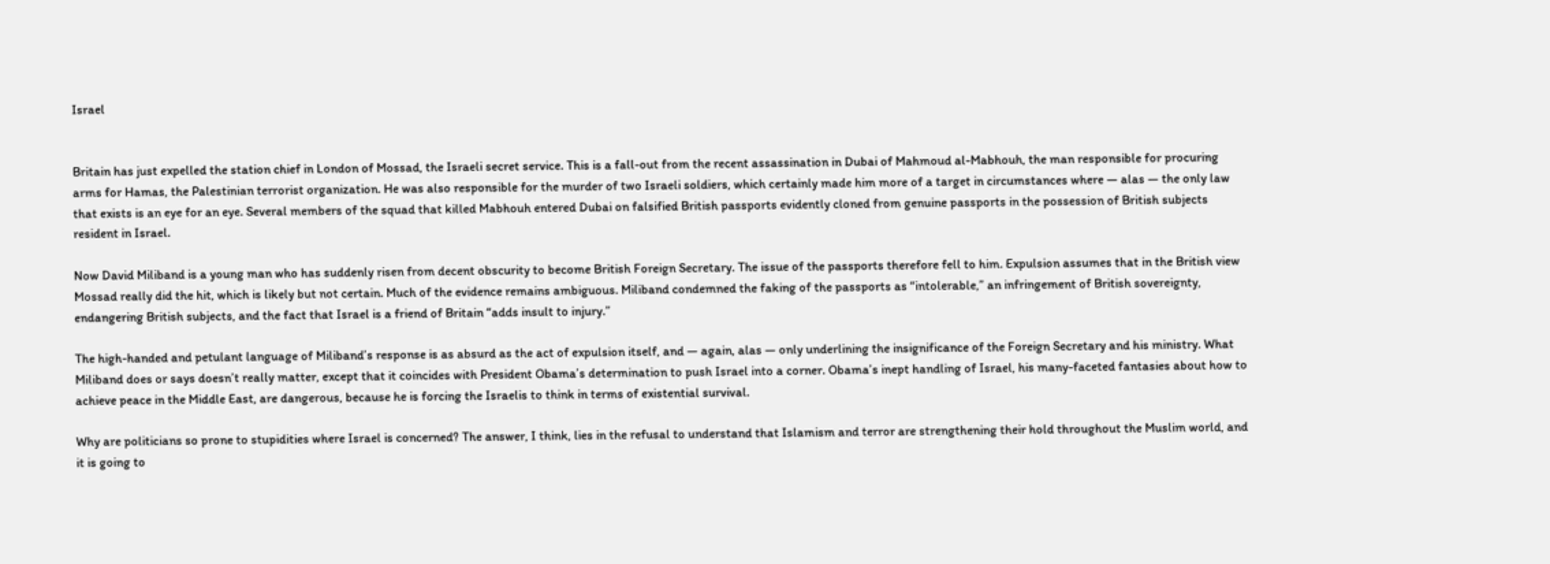Israel


Britain has just expelled the station chief in London of Mossad, the Israeli secret service. This is a fall-out from the recent assassination in Dubai of Mahmoud al-Mabhouh, the man responsible for procuring arms for Hamas, the Palestinian terrorist organization. He was also responsible for the murder of two Israeli soldiers, which certainly made him more of a target in circumstances where — alas — the only law that exists is an eye for an eye. Several members of the squad that killed Mabhouh entered Dubai on falsified British passports evidently cloned from genuine passports in the possession of British subjects resident in Israel.

Now David Miliband is a young man who has suddenly risen from decent obscurity to become British Foreign Secretary. The issue of the passports therefore fell to him. Expulsion assumes that in the British view Mossad really did the hit, which is likely but not certain. Much of the evidence remains ambiguous. Miliband condemned the faking of the passports as “intolerable,” an infringement of British sovereignty, endangering British subjects, and the fact that Israel is a friend of Britain “adds insult to injury.”

The high-handed and petulant language of Miliband’s response is as absurd as the act of expulsion itself, and — again, alas — only underlining the insignificance of the Foreign Secretary and his ministry. What Miliband does or says doesn’t really matter, except that it coincides with President Obama’s determination to push Israel into a corner. Obama’s inept handling of Israel, his many-faceted fantasies about how to achieve peace in the Middle East, are dangerous, because he is forcing the Israelis to think in terms of existential survival.

Why are politicians so prone to stupidities where Israel is concerned? The answer, I think, lies in the refusal to understand that Islamism and terror are strengthening their hold throughout the Muslim world, and it is going to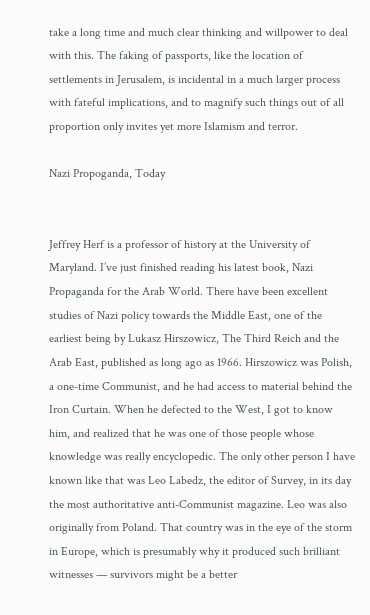take a long time and much clear thinking and willpower to deal with this. The faking of passports, like the location of settlements in Jerusalem, is incidental in a much larger process with fateful implications, and to magnify such things out of all proportion only invites yet more Islamism and terror.

Nazi Propoganda, Today


Jeffrey Herf is a professor of history at the University of Maryland. I’ve just finished reading his latest book, Nazi Propaganda for the Arab World. There have been excellent studies of Nazi policy towards the Middle East, one of the earliest being by Lukasz Hirszowicz, The Third Reich and the Arab East, published as long ago as 1966. Hirszowicz was Polish, a one-time Communist, and he had access to material behind the Iron Curtain. When he defected to the West, I got to know him, and realized that he was one of those people whose knowledge was really encyclopedic. The only other person I have known like that was Leo Labedz, the editor of Survey, in its day the most authoritative anti-Communist magazine. Leo was also originally from Poland. That country was in the eye of the storm in Europe, which is presumably why it produced such brilliant witnesses — survivors might be a better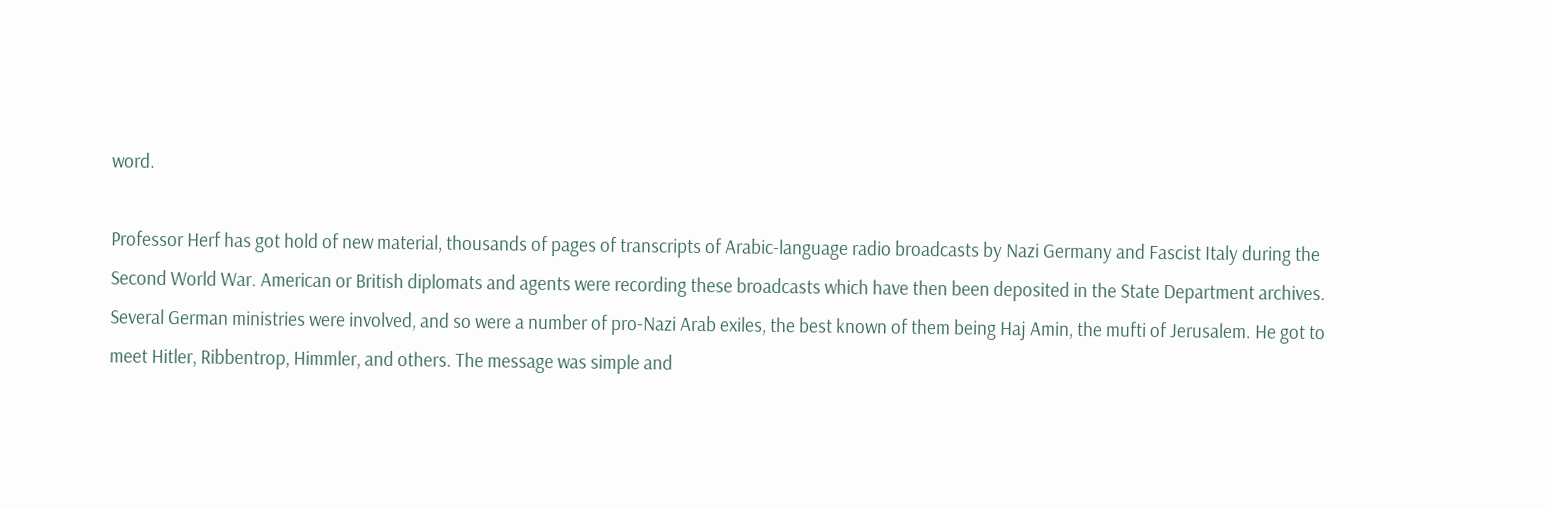word.

Professor Herf has got hold of new material, thousands of pages of transcripts of Arabic-language radio broadcasts by Nazi Germany and Fascist Italy during the Second World War. American or British diplomats and agents were recording these broadcasts which have then been deposited in the State Department archives. Several German ministries were involved, and so were a number of pro-Nazi Arab exiles, the best known of them being Haj Amin, the mufti of Jerusalem. He got to meet Hitler, Ribbentrop, Himmler, and others. The message was simple and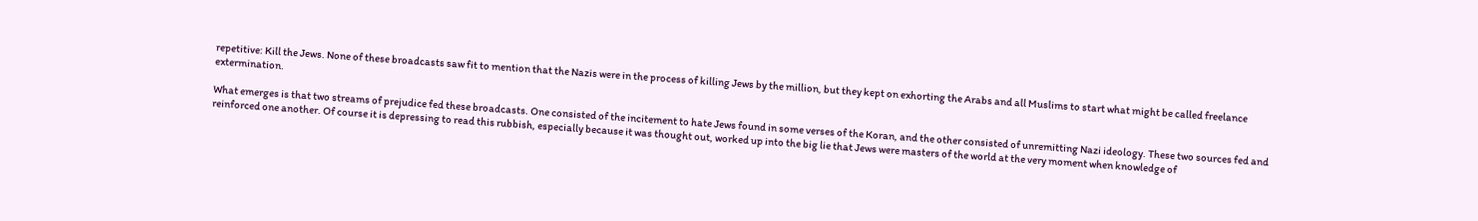repetitive: Kill the Jews. None of these broadcasts saw fit to mention that the Nazis were in the process of killing Jews by the million, but they kept on exhorting the Arabs and all Muslims to start what might be called freelance extermination.

What emerges is that two streams of prejudice fed these broadcasts. One consisted of the incitement to hate Jews found in some verses of the Koran, and the other consisted of unremitting Nazi ideology. These two sources fed and reinforced one another. Of course it is depressing to read this rubbish, especially because it was thought out, worked up into the big lie that Jews were masters of the world at the very moment when knowledge of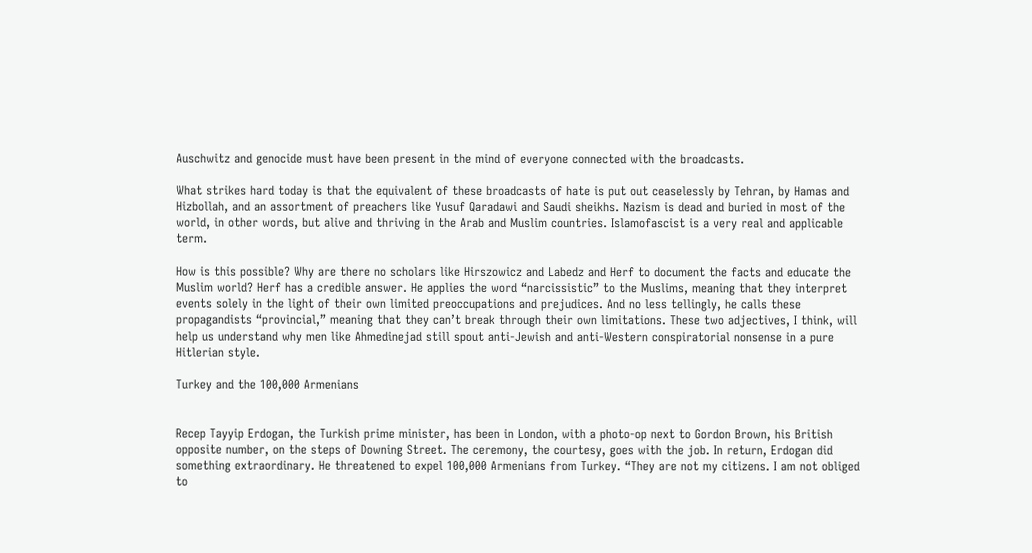Auschwitz and genocide must have been present in the mind of everyone connected with the broadcasts.

What strikes hard today is that the equivalent of these broadcasts of hate is put out ceaselessly by Tehran, by Hamas and Hizbollah, and an assortment of preachers like Yusuf Qaradawi and Saudi sheikhs. Nazism is dead and buried in most of the world, in other words, but alive and thriving in the Arab and Muslim countries. Islamofascist is a very real and applicable term.

How is this possible? Why are there no scholars like Hirszowicz and Labedz and Herf to document the facts and educate the Muslim world? Herf has a credible answer. He applies the word “narcissistic” to the Muslims, meaning that they interpret events solely in the light of their own limited preoccupations and prejudices. And no less tellingly, he calls these propagandists “provincial,” meaning that they can’t break through their own limitations. These two adjectives, I think, will help us understand why men like Ahmedinejad still spout anti-Jewish and anti-Western conspiratorial nonsense in a pure Hitlerian style.

Turkey and the 100,000 Armenians


Recep Tayyip Erdogan, the Turkish prime minister, has been in London, with a photo-op next to Gordon Brown, his British opposite number, on the steps of Downing Street. The ceremony, the courtesy, goes with the job. In return, Erdogan did something extraordinary. He threatened to expel 100,000 Armenians from Turkey. “They are not my citizens. I am not obliged to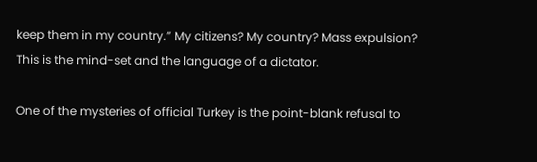keep them in my country.” My citizens? My country? Mass expulsion? This is the mind-set and the language of a dictator.

One of the mysteries of official Turkey is the point-blank refusal to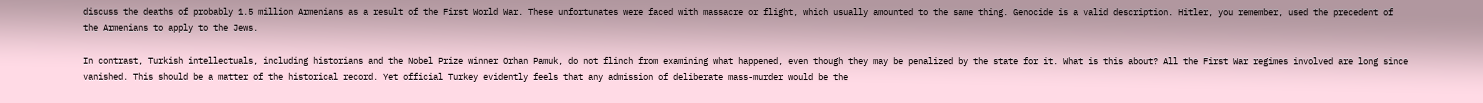discuss the deaths of probably 1.5 million Armenians as a result of the First World War. These unfortunates were faced with massacre or flight, which usually amounted to the same thing. Genocide is a valid description. Hitler, you remember, used the precedent of the Armenians to apply to the Jews.

In contrast, Turkish intellectuals, including historians and the Nobel Prize winner Orhan Pamuk, do not flinch from examining what happened, even though they may be penalized by the state for it. What is this about? All the First War regimes involved are long since vanished. This should be a matter of the historical record. Yet official Turkey evidently feels that any admission of deliberate mass-murder would be the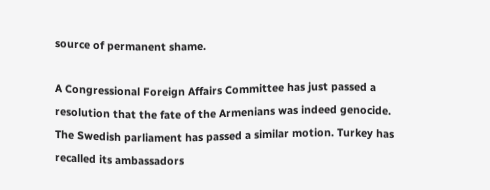source of permanent shame.

A Congressional Foreign Affairs Committee has just passed a resolution that the fate of the Armenians was indeed genocide. The Swedish parliament has passed a similar motion. Turkey has recalled its ambassadors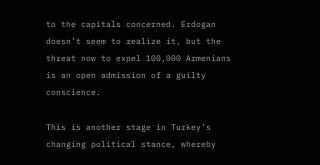to the capitals concerned. Erdogan doesn’t seem to realize it, but the threat now to expel 100,000 Armenians is an open admission of a guilty conscience.

This is another stage in Turkey’s changing political stance, whereby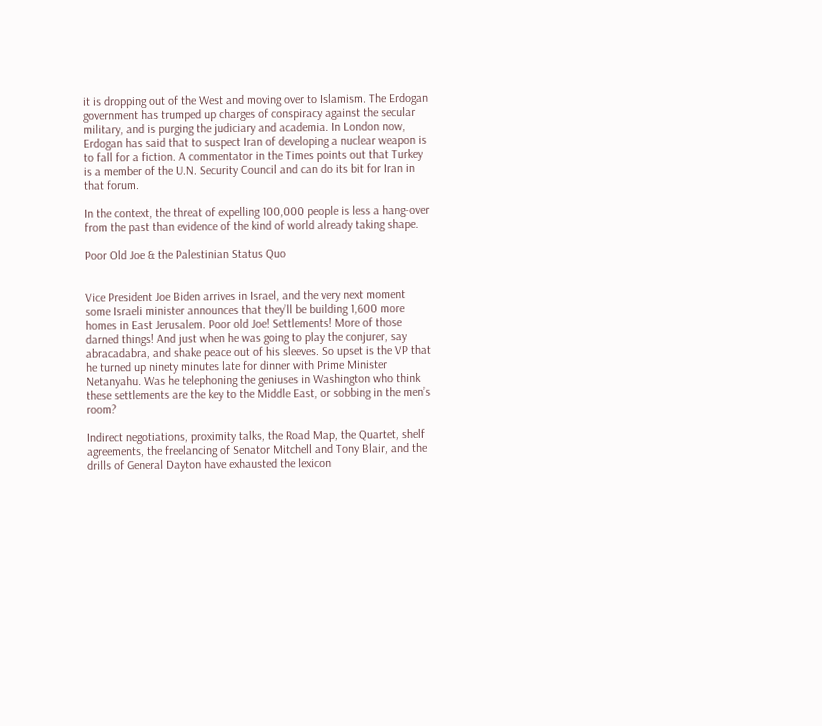it is dropping out of the West and moving over to Islamism. The Erdogan government has trumped up charges of conspiracy against the secular military, and is purging the judiciary and academia. In London now, Erdogan has said that to suspect Iran of developing a nuclear weapon is to fall for a fiction. A commentator in the Times points out that Turkey is a member of the U.N. Security Council and can do its bit for Iran in that forum.

In the context, the threat of expelling 100,000 people is less a hang-over from the past than evidence of the kind of world already taking shape.

Poor Old Joe & the Palestinian Status Quo


Vice President Joe Biden arrives in Israel, and the very next moment some Israeli minister announces that they’ll be building 1,600 more homes in East Jerusalem. Poor old Joe! Settlements! More of those darned things! And just when he was going to play the conjurer, say abracadabra, and shake peace out of his sleeves. So upset is the VP that he turned up ninety minutes late for dinner with Prime Minister Netanyahu. Was he telephoning the geniuses in Washington who think these settlements are the key to the Middle East, or sobbing in the men’s room?

Indirect negotiations, proximity talks, the Road Map, the Quartet, shelf agreements, the freelancing of Senator Mitchell and Tony Blair, and the drills of General Dayton have exhausted the lexicon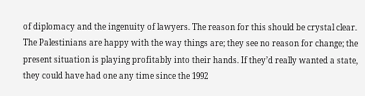of diplomacy and the ingenuity of lawyers. The reason for this should be crystal clear. The Palestinians are happy with the way things are; they see no reason for change; the present situation is playing profitably into their hands. If they’d really wanted a state, they could have had one any time since the 1992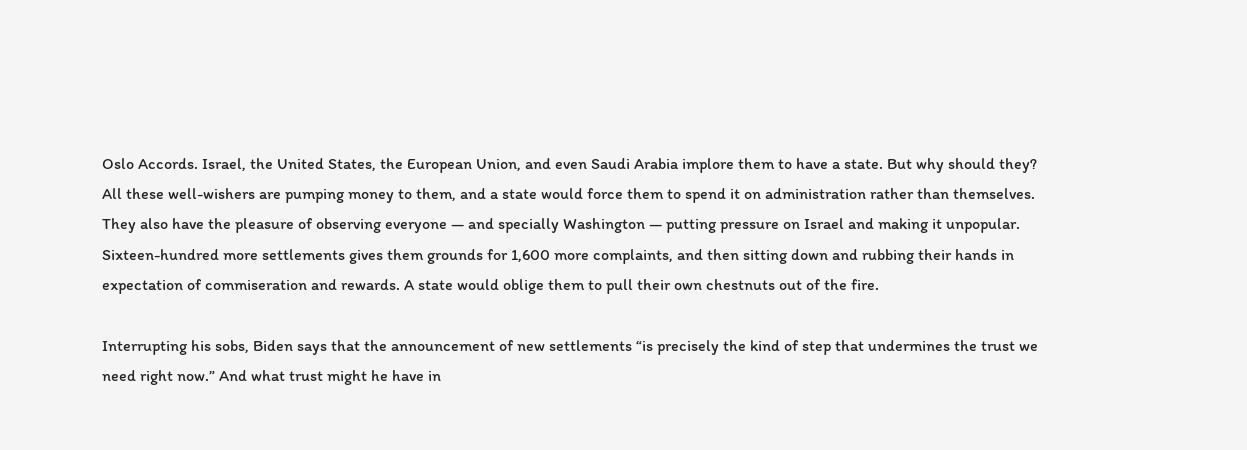Oslo Accords. Israel, the United States, the European Union, and even Saudi Arabia implore them to have a state. But why should they? All these well-wishers are pumping money to them, and a state would force them to spend it on administration rather than themselves. They also have the pleasure of observing everyone — and specially Washington — putting pressure on Israel and making it unpopular. Sixteen-hundred more settlements gives them grounds for 1,600 more complaints, and then sitting down and rubbing their hands in expectation of commiseration and rewards. A state would oblige them to pull their own chestnuts out of the fire.

Interrupting his sobs, Biden says that the announcement of new settlements “is precisely the kind of step that undermines the trust we need right now.” And what trust might he have in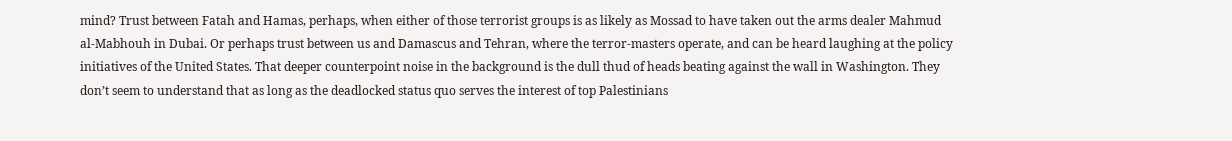mind? Trust between Fatah and Hamas, perhaps, when either of those terrorist groups is as likely as Mossad to have taken out the arms dealer Mahmud al-Mabhouh in Dubai. Or perhaps trust between us and Damascus and Tehran, where the terror-masters operate, and can be heard laughing at the policy initiatives of the United States. That deeper counterpoint noise in the background is the dull thud of heads beating against the wall in Washington. They don’t seem to understand that as long as the deadlocked status quo serves the interest of top Palestinians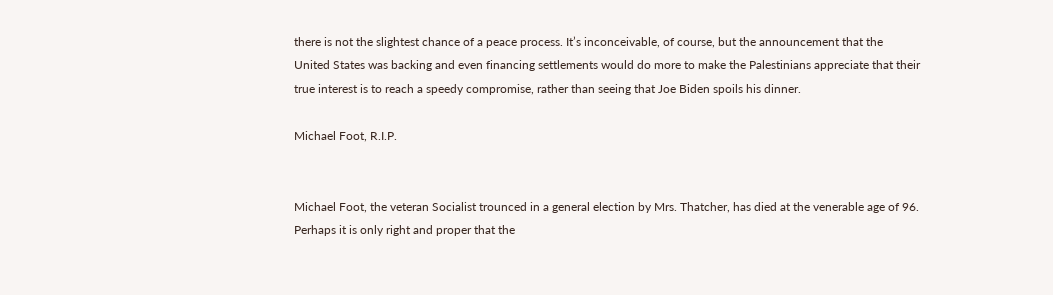there is not the slightest chance of a peace process. It’s inconceivable, of course, but the announcement that the United States was backing and even financing settlements would do more to make the Palestinians appreciate that their true interest is to reach a speedy compromise, rather than seeing that Joe Biden spoils his dinner.

Michael Foot, R.I.P.


Michael Foot, the veteran Socialist trounced in a general election by Mrs. Thatcher, has died at the venerable age of 96. Perhaps it is only right and proper that the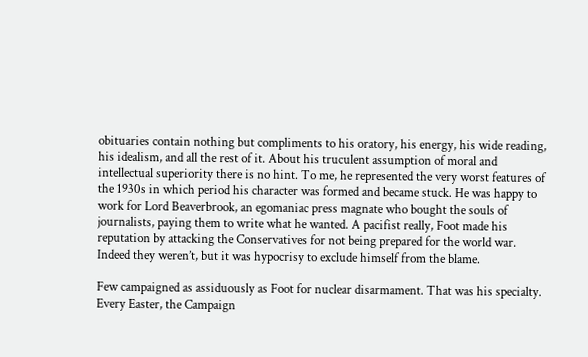obituaries contain nothing but compliments to his oratory, his energy, his wide reading, his idealism, and all the rest of it. About his truculent assumption of moral and intellectual superiority there is no hint. To me, he represented the very worst features of the 1930s in which period his character was formed and became stuck. He was happy to work for Lord Beaverbrook, an egomaniac press magnate who bought the souls of journalists, paying them to write what he wanted. A pacifist really, Foot made his reputation by attacking the Conservatives for not being prepared for the world war. Indeed they weren’t, but it was hypocrisy to exclude himself from the blame.

Few campaigned as assiduously as Foot for nuclear disarmament. That was his specialty. Every Easter, the Campaign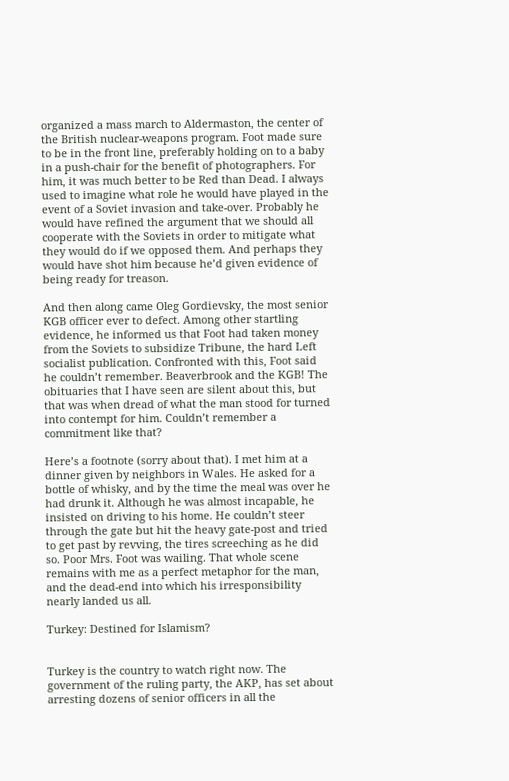organized a mass march to Aldermaston, the center of the British nuclear-weapons program. Foot made sure to be in the front line, preferably holding on to a baby in a push-chair for the benefit of photographers. For him, it was much better to be Red than Dead. I always used to imagine what role he would have played in the event of a Soviet invasion and take-over. Probably he would have refined the argument that we should all cooperate with the Soviets in order to mitigate what they would do if we opposed them. And perhaps they would have shot him because he’d given evidence of being ready for treason.

And then along came Oleg Gordievsky, the most senior KGB officer ever to defect. Among other startling evidence, he informed us that Foot had taken money from the Soviets to subsidize Tribune, the hard Left socialist publication. Confronted with this, Foot said he couldn’t remember. Beaverbrook and the KGB! The obituaries that I have seen are silent about this, but that was when dread of what the man stood for turned into contempt for him. Couldn’t remember a commitment like that?

Here’s a footnote (sorry about that). I met him at a dinner given by neighbors in Wales. He asked for a bottle of whisky, and by the time the meal was over he had drunk it. Although he was almost incapable, he insisted on driving to his home. He couldn’t steer through the gate but hit the heavy gate-post and tried to get past by revving, the tires screeching as he did so. Poor Mrs. Foot was wailing. That whole scene remains with me as a perfect metaphor for the man, and the dead-end into which his irresponsibility nearly landed us all.

Turkey: Destined for Islamism?


Turkey is the country to watch right now. The government of the ruling party, the AKP, has set about arresting dozens of senior officers in all the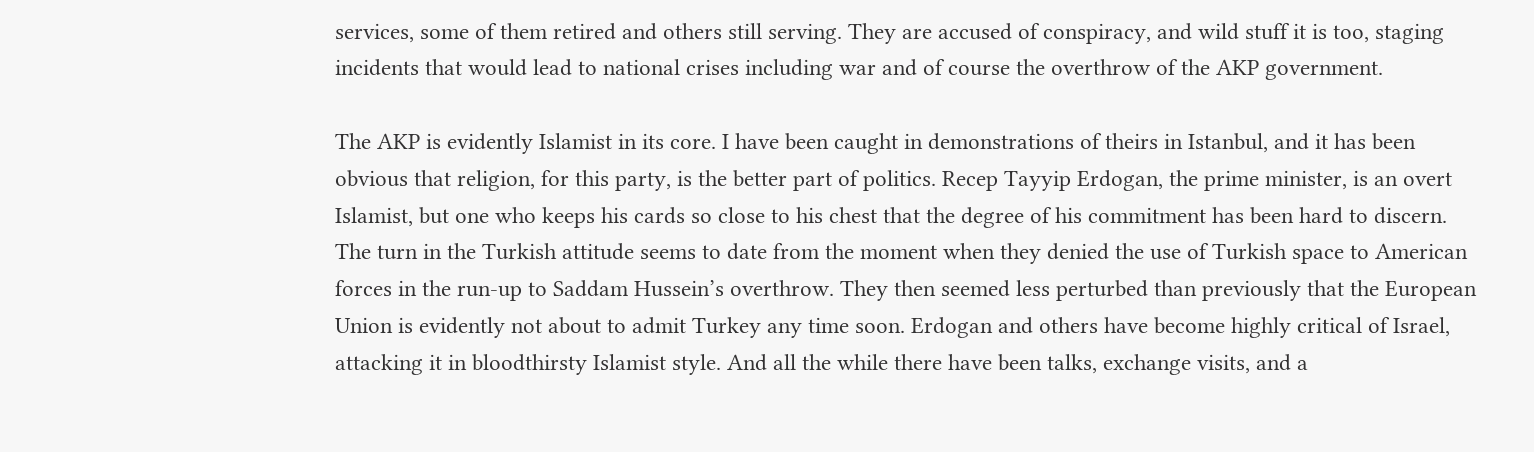services, some of them retired and others still serving. They are accused of conspiracy, and wild stuff it is too, staging incidents that would lead to national crises including war and of course the overthrow of the AKP government.

The AKP is evidently Islamist in its core. I have been caught in demonstrations of theirs in Istanbul, and it has been obvious that religion, for this party, is the better part of politics. Recep Tayyip Erdogan, the prime minister, is an overt Islamist, but one who keeps his cards so close to his chest that the degree of his commitment has been hard to discern. The turn in the Turkish attitude seems to date from the moment when they denied the use of Turkish space to American forces in the run-up to Saddam Hussein’s overthrow. They then seemed less perturbed than previously that the European Union is evidently not about to admit Turkey any time soon. Erdogan and others have become highly critical of Israel, attacking it in bloodthirsty Islamist style. And all the while there have been talks, exchange visits, and a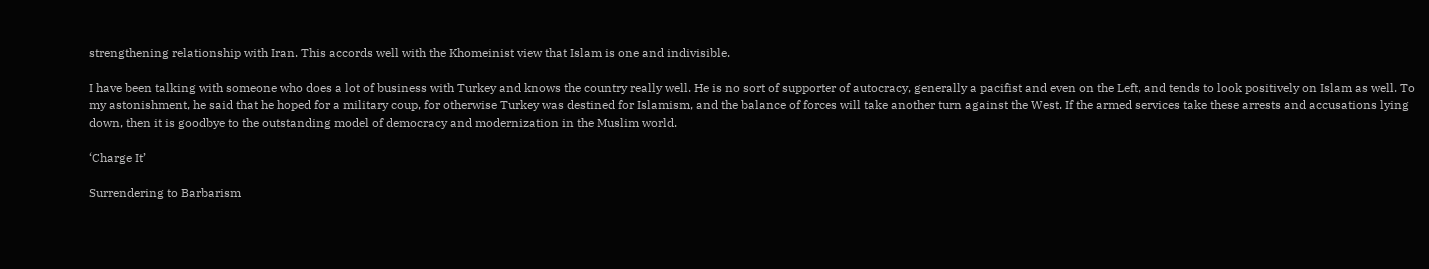strengthening relationship with Iran. This accords well with the Khomeinist view that Islam is one and indivisible.

I have been talking with someone who does a lot of business with Turkey and knows the country really well. He is no sort of supporter of autocracy, generally a pacifist and even on the Left, and tends to look positively on Islam as well. To my astonishment, he said that he hoped for a military coup, for otherwise Turkey was destined for Islamism, and the balance of forces will take another turn against the West. If the armed services take these arrests and accusations lying down, then it is goodbye to the outstanding model of democracy and modernization in the Muslim world.

‘Charge It’

Surrendering to Barbarism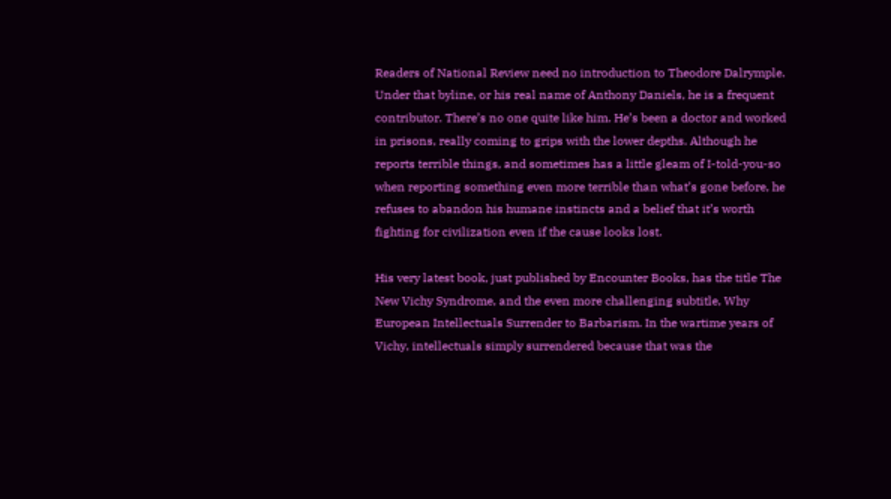Readers of National Review need no introduction to Theodore Dalrymple. Under that byline, or his real name of Anthony Daniels, he is a frequent contributor. There’s no one quite like him. He’s been a doctor and worked in prisons, really coming to grips with the lower depths. Although he reports terrible things, and sometimes has a little gleam of I-told-you-so when reporting something even more terrible than what’s gone before, he refuses to abandon his humane instincts and a belief that it’s worth fighting for civilization even if the cause looks lost.

His very latest book, just published by Encounter Books, has the title The New Vichy Syndrome, and the even more challenging subtitle, Why European Intellectuals Surrender to Barbarism. In the wartime years of Vichy, intellectuals simply surrendered because that was the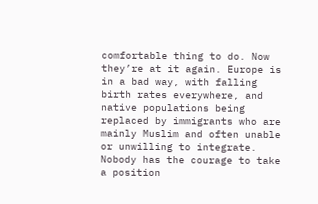comfortable thing to do. Now they’re at it again. Europe is in a bad way, with falling birth rates everywhere, and native populations being replaced by immigrants who are mainly Muslim and often unable or unwilling to integrate. Nobody has the courage to take a position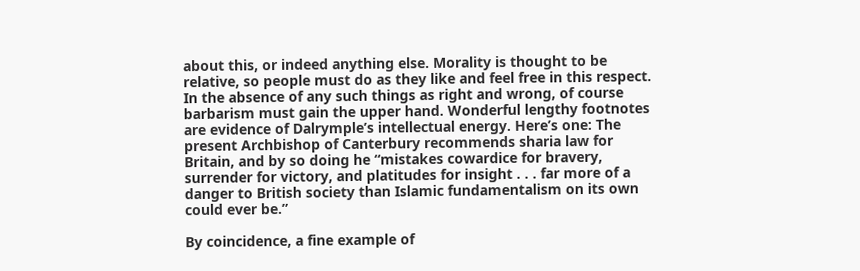about this, or indeed anything else. Morality is thought to be relative, so people must do as they like and feel free in this respect. In the absence of any such things as right and wrong, of course barbarism must gain the upper hand. Wonderful lengthy footnotes are evidence of Dalrymple’s intellectual energy. Here’s one: The present Archbishop of Canterbury recommends sharia law for Britain, and by so doing he “mistakes cowardice for bravery, surrender for victory, and platitudes for insight . . . far more of a danger to British society than Islamic fundamentalism on its own could ever be.”

By coincidence, a fine example of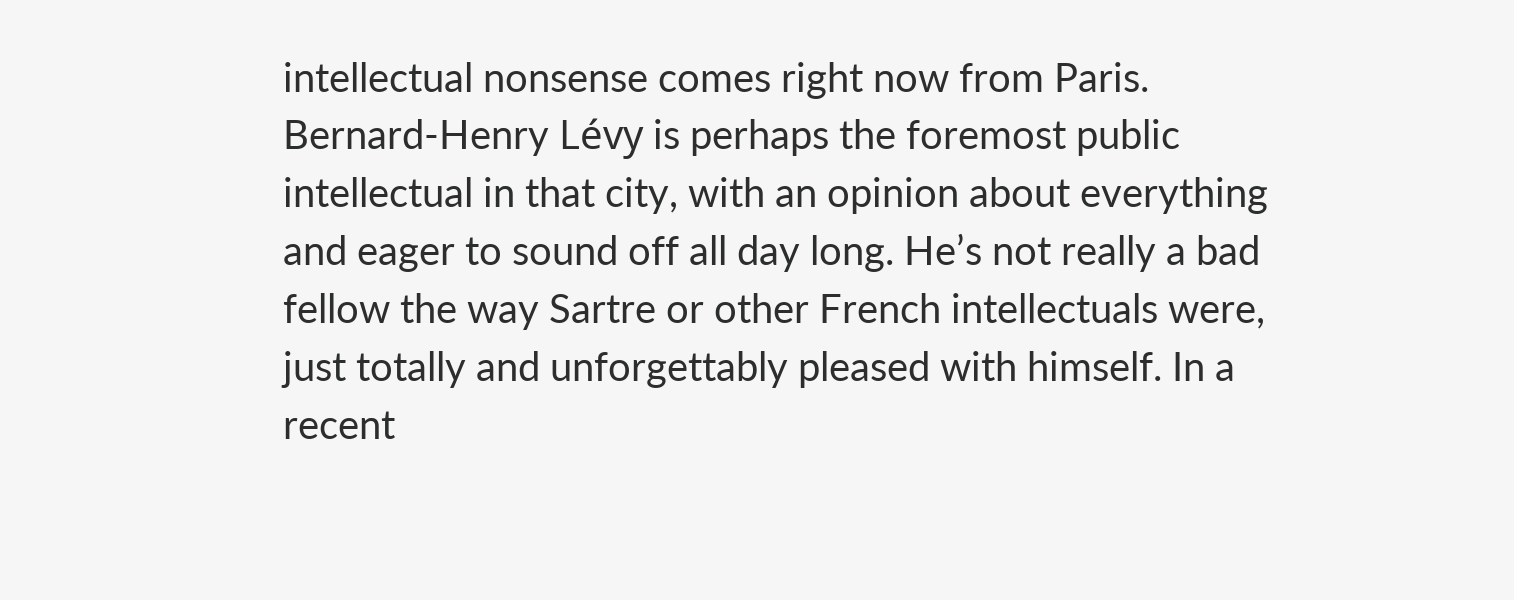intellectual nonsense comes right now from Paris. Bernard-Henry Lévy is perhaps the foremost public intellectual in that city, with an opinion about everything and eager to sound off all day long. He’s not really a bad fellow the way Sartre or other French intellectuals were, just totally and unforgettably pleased with himself. In a recent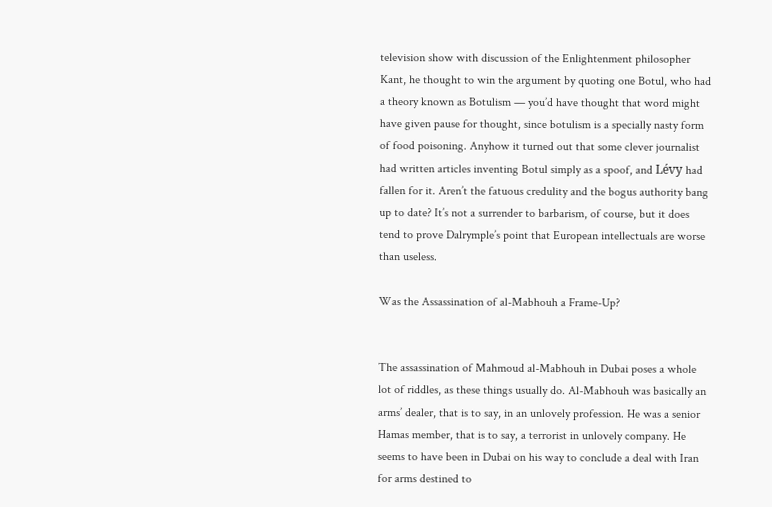television show with discussion of the Enlightenment philosopher Kant, he thought to win the argument by quoting one Botul, who had a theory known as Botulism — you’d have thought that word might have given pause for thought, since botulism is a specially nasty form of food poisoning. Anyhow it turned out that some clever journalist had written articles inventing Botul simply as a spoof, and Lévy had fallen for it. Aren’t the fatuous credulity and the bogus authority bang up to date? It’s not a surrender to barbarism, of course, but it does tend to prove Dalrymple’s point that European intellectuals are worse than useless.

Was the Assassination of al-Mabhouh a Frame-Up?


The assassination of Mahmoud al-Mabhouh in Dubai poses a whole lot of riddles, as these things usually do. Al-Mabhouh was basically an arms’ dealer, that is to say, in an unlovely profession. He was a senior Hamas member, that is to say, a terrorist in unlovely company. He seems to have been in Dubai on his way to conclude a deal with Iran for arms destined to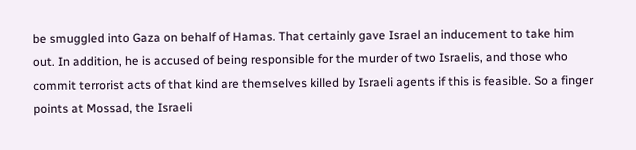be smuggled into Gaza on behalf of Hamas. That certainly gave Israel an inducement to take him out. In addition, he is accused of being responsible for the murder of two Israelis, and those who commit terrorist acts of that kind are themselves killed by Israeli agents if this is feasible. So a finger points at Mossad, the Israeli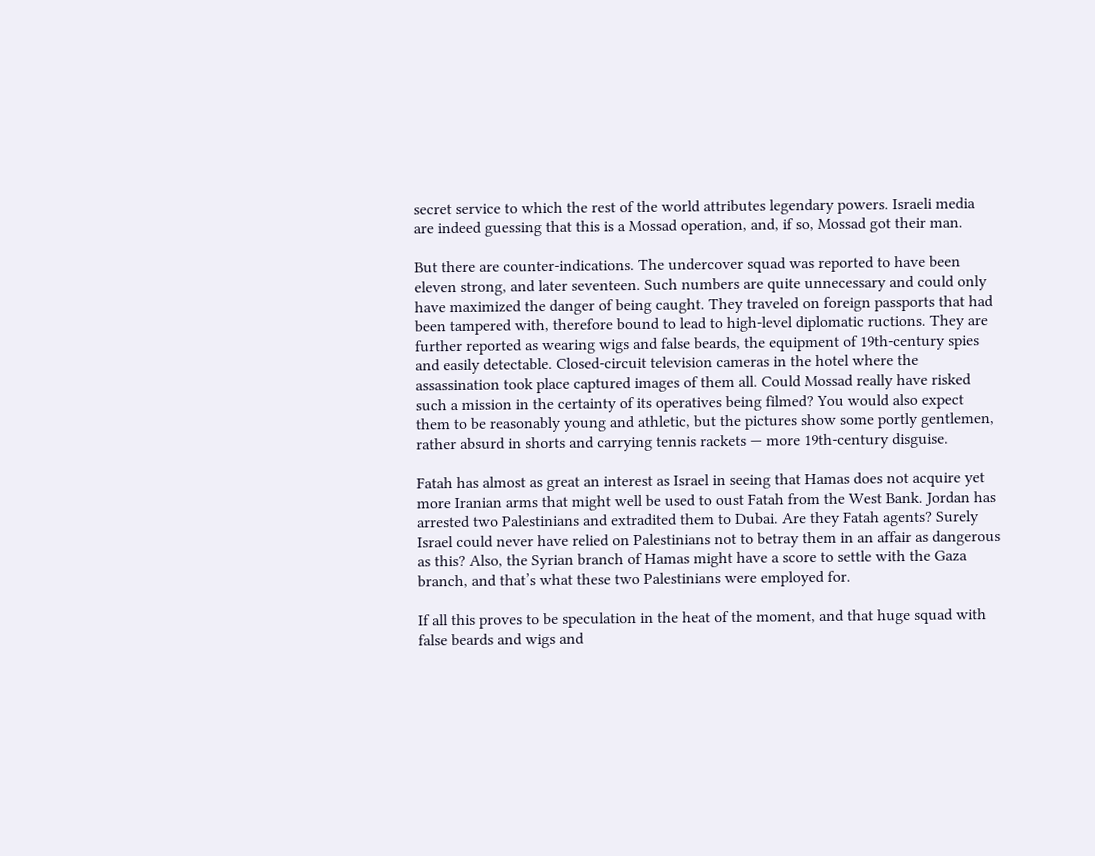secret service to which the rest of the world attributes legendary powers. Israeli media are indeed guessing that this is a Mossad operation, and, if so, Mossad got their man.

But there are counter-indications. The undercover squad was reported to have been eleven strong, and later seventeen. Such numbers are quite unnecessary and could only have maximized the danger of being caught. They traveled on foreign passports that had been tampered with, therefore bound to lead to high-level diplomatic ructions. They are further reported as wearing wigs and false beards, the equipment of 19th-century spies and easily detectable. Closed-circuit television cameras in the hotel where the assassination took place captured images of them all. Could Mossad really have risked such a mission in the certainty of its operatives being filmed? You would also expect them to be reasonably young and athletic, but the pictures show some portly gentlemen, rather absurd in shorts and carrying tennis rackets — more 19th-century disguise.

Fatah has almost as great an interest as Israel in seeing that Hamas does not acquire yet more Iranian arms that might well be used to oust Fatah from the West Bank. Jordan has arrested two Palestinians and extradited them to Dubai. Are they Fatah agents? Surely Israel could never have relied on Palestinians not to betray them in an affair as dangerous as this? Also, the Syrian branch of Hamas might have a score to settle with the Gaza branch, and that’s what these two Palestinians were employed for.

If all this proves to be speculation in the heat of the moment, and that huge squad with false beards and wigs and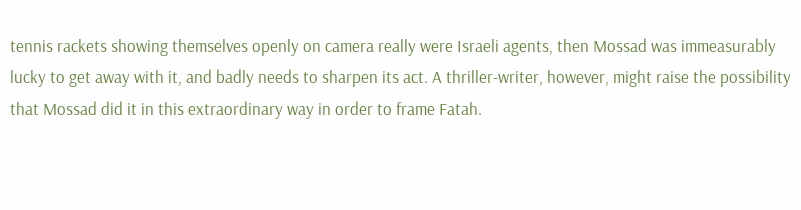tennis rackets showing themselves openly on camera really were Israeli agents, then Mossad was immeasurably lucky to get away with it, and badly needs to sharpen its act. A thriller-writer, however, might raise the possibility that Mossad did it in this extraordinary way in order to frame Fatah.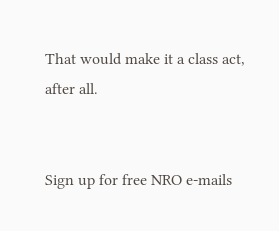That would make it a class act, after all.


Sign up for free NRO e-mails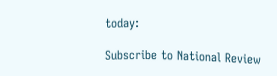today:

Subscribe to National Review